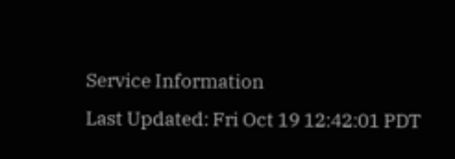Service Information
Last Updated: Fri Oct 19 12:42:01 PDT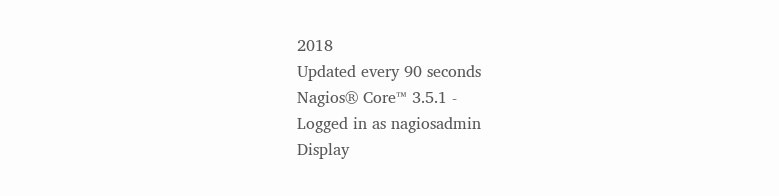2018
Updated every 90 seconds
Nagios® Core™ 3.5.1 -
Logged in as nagiosadmin
Display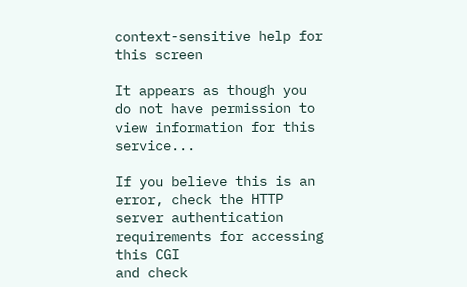context-sensitive help for this screen

It appears as though you do not have permission to view information for this service...

If you believe this is an error, check the HTTP server authentication requirements for accessing this CGI
and check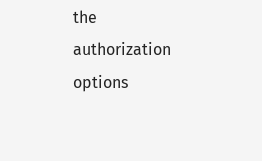the authorization options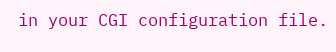in your CGI configuration file.